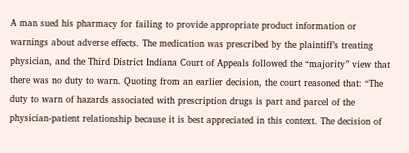A man sued his pharmacy for failing to provide appropriate product information or warnings about adverse effects. The medication was prescribed by the plaintiff’s treating physician, and the Third District Indiana Court of Appeals followed the “majority” view that there was no duty to warn. Quoting from an earlier decision, the court reasoned that: “The duty to warn of hazards associated with prescription drugs is part and parcel of the physician-patient relationship because it is best appreciated in this context. The decision of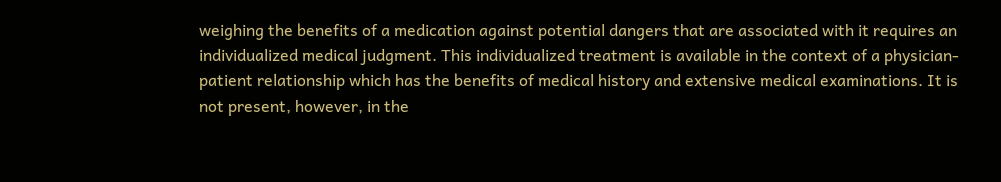weighing the benefits of a medication against potential dangers that are associated with it requires an individualized medical judgment. This individualized treatment is available in the context of a physician-patient relationship which has the benefits of medical history and extensive medical examinations. It is not present, however, in the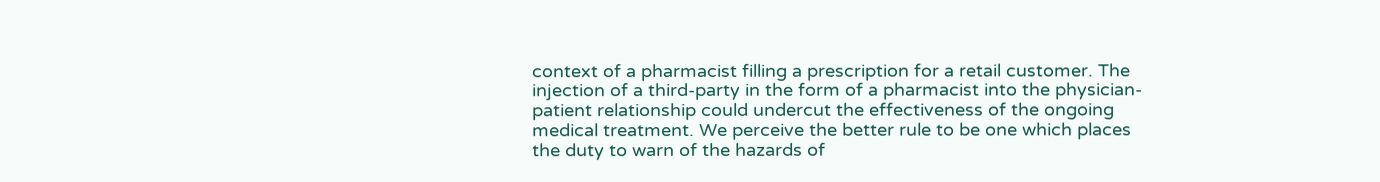context of a pharmacist filling a prescription for a retail customer. The injection of a third-party in the form of a pharmacist into the physician-patient relationship could undercut the effectiveness of the ongoing medical treatment. We perceive the better rule to be one which places the duty to warn of the hazards of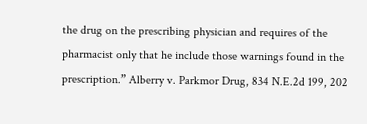the drug on the prescribing physician and requires of the pharmacist only that he include those warnings found in the prescription.” Alberry v. Parkmor Drug, 834 N.E.2d 199, 202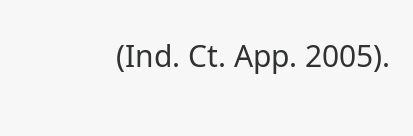(Ind. Ct. App. 2005).